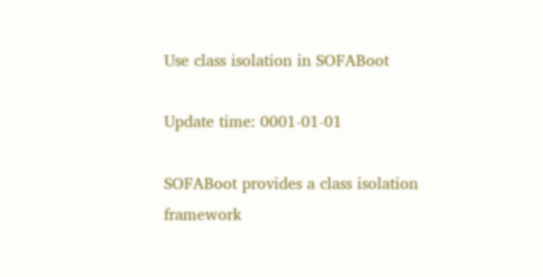Use class isolation in SOFABoot

Update time: 0001-01-01

SOFABoot provides a class isolation framework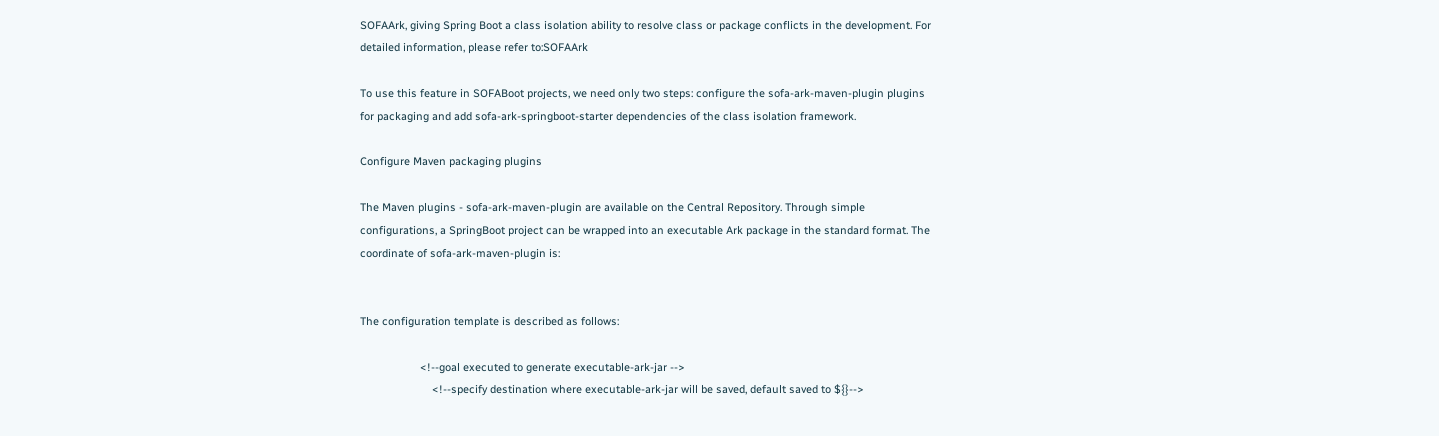SOFAArk, giving Spring Boot a class isolation ability to resolve class or package conflicts in the development. For detailed information, please refer to:SOFAArk

To use this feature in SOFABoot projects, we need only two steps: configure the sofa-ark-maven-plugin plugins for packaging and add sofa-ark-springboot-starter dependencies of the class isolation framework.

Configure Maven packaging plugins

The Maven plugins - sofa-ark-maven-plugin are available on the Central Repository. Through simple configurations, a SpringBoot project can be wrapped into an executable Ark package in the standard format. The coordinate of sofa-ark-maven-plugin is:


The configuration template is described as follows:

                    <!--goal executed to generate executable-ark-jar -->
                        <!--specify destination where executable-ark-jar will be saved, default saved to ${}-->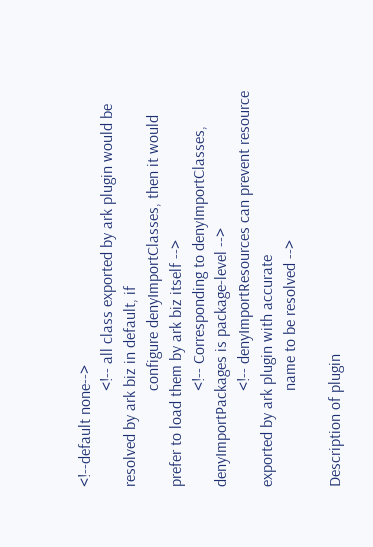<!--default none-->
                        <!-- all class exported by ark plugin would be resolved by ark biz in default, if
                        configure denyImportClasses, then it would prefer to load them by ark biz itself -->
                        <!-- Corresponding to denyImportClasses, denyImportPackages is package-level -->
                        <!-- denyImportResources can prevent resource exported by ark plugin with accurate
                        name to be resolved -->

Description of plugin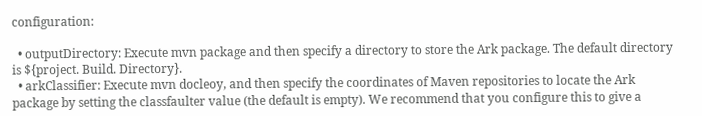configuration:

  • outputDirectory: Execute mvn package and then specify a directory to store the Ark package. The default directory is ${project. Build. Directory}.
  • arkClassifier: Execute mvn docleoy, and then specify the coordinates of Maven repositories to locate the Ark package by setting the classfaulter value (the default is empty). We recommend that you configure this to give a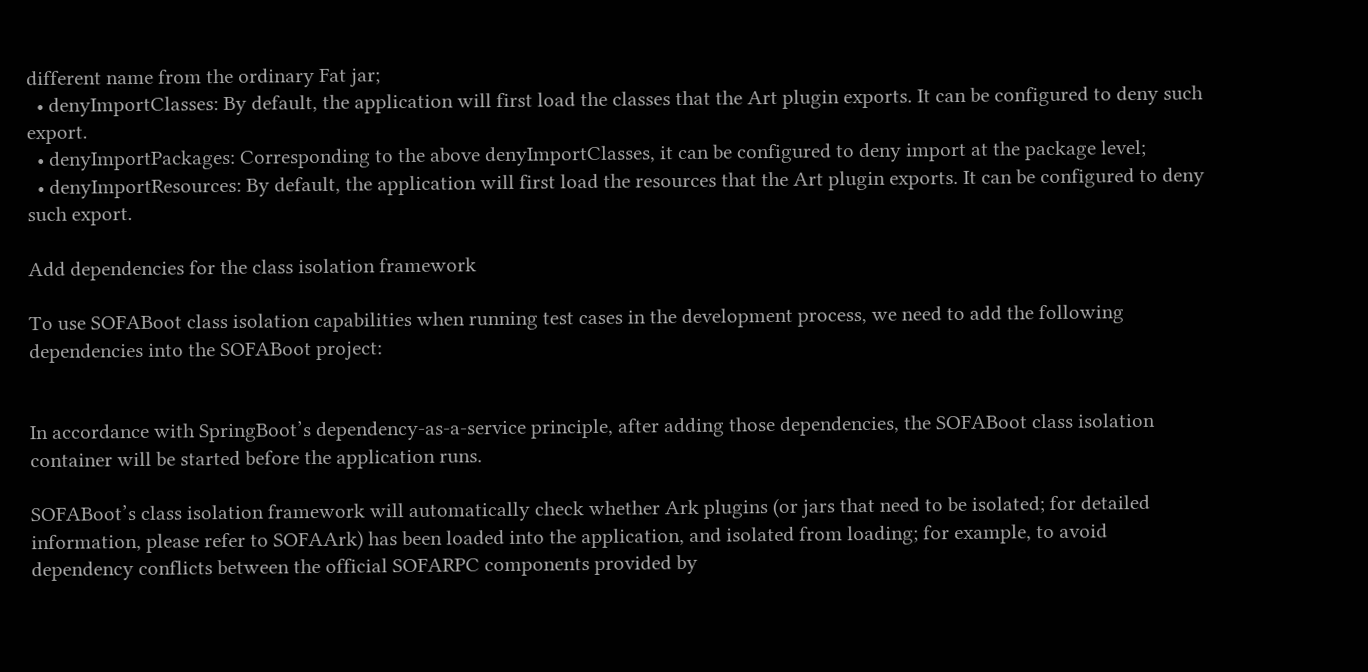different name from the ordinary Fat jar;
  • denyImportClasses: By default, the application will first load the classes that the Art plugin exports. It can be configured to deny such export.
  • denyImportPackages: Corresponding to the above denyImportClasses, it can be configured to deny import at the package level;
  • denyImportResources: By default, the application will first load the resources that the Art plugin exports. It can be configured to deny such export.

Add dependencies for the class isolation framework

To use SOFABoot class isolation capabilities when running test cases in the development process, we need to add the following dependencies into the SOFABoot project:


In accordance with SpringBoot’s dependency-as-a-service principle, after adding those dependencies, the SOFABoot class isolation container will be started before the application runs.

SOFABoot’s class isolation framework will automatically check whether Ark plugins (or jars that need to be isolated; for detailed information, please refer to SOFAArk) has been loaded into the application, and isolated from loading; for example, to avoid dependency conflicts between the official SOFARPC components provided by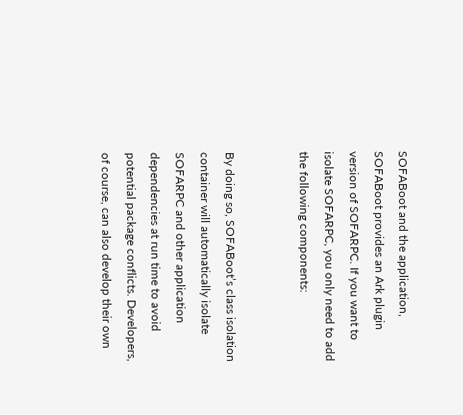SOFABoot and the application, SOFABoot provides an Ark plugin version of SOFARPC. If you want to isolate SOFARPC, you only need to add the following components:


By doing so, SOFABoot’s class isolation container will automatically isolate SOFARPC and other application dependencies at run time to avoid potential package conflicts. Developers, of course, can also develop their own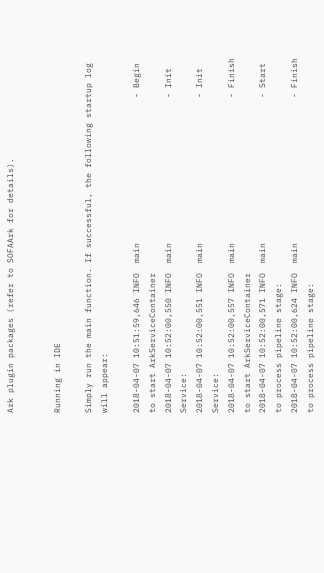Ark plugin packages (refer to SOFAArk for details).


Running in IDE

Simply run the main function. If successful, the following startup log will appear:

2018-04-07 10:51:59,646 INFO  main                             - Begin to start ArkServiceContainer
2018-04-07 10:52:00,550 INFO  main                             - Init Service:
2018-04-07 10:52:00,551 INFO  main                             - Init Service:
2018-04-07 10:52:00,557 INFO  main                             - Finish to start ArkServiceContainer
2018-04-07 10:52:00,571 INFO  main                             - Start to process pipeline stage:
2018-04-07 10:52:00,624 INFO  main                             - Finish to process pipeline stage: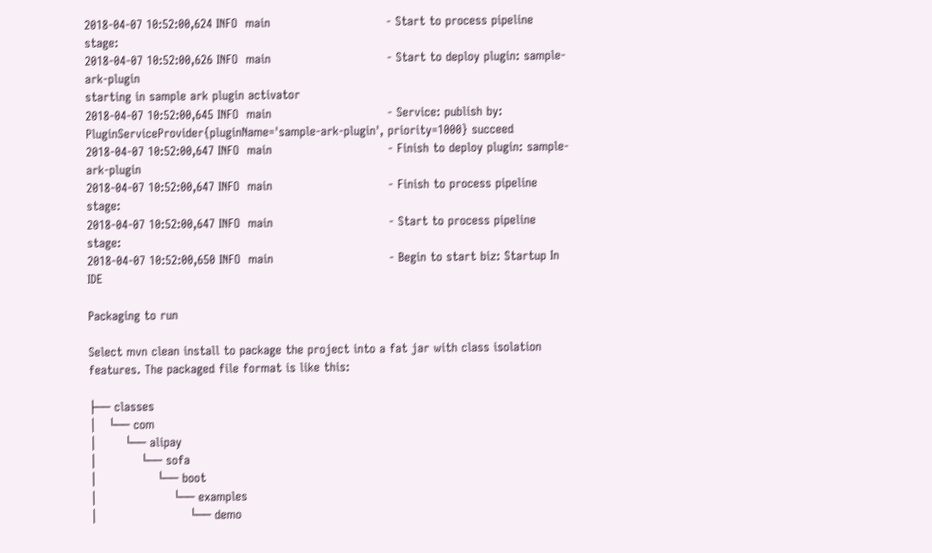2018-04-07 10:52:00,624 INFO  main                             - Start to process pipeline stage:
2018-04-07 10:52:00,626 INFO  main                             - Start to deploy plugin: sample-ark-plugin
starting in sample ark plugin activator
2018-04-07 10:52:00,645 INFO  main                             - Service: publish by: PluginServiceProvider{pluginName='sample-ark-plugin', priority=1000} succeed
2018-04-07 10:52:00,647 INFO  main                             - Finish to deploy plugin: sample-ark-plugin
2018-04-07 10:52:00,647 INFO  main                             - Finish to process pipeline stage:
2018-04-07 10:52:00,647 INFO  main                             - Start to process pipeline stage:
2018-04-07 10:52:00,650 INFO  main                             - Begin to start biz: Startup In IDE

Packaging to run

Select mvn clean install to package the project into a fat jar with class isolation features. The packaged file format is like this:

├── classes
│   └── com
│       └── alipay
│           └── sofa
│               └── boot
│                   └── examples
│                       └── demo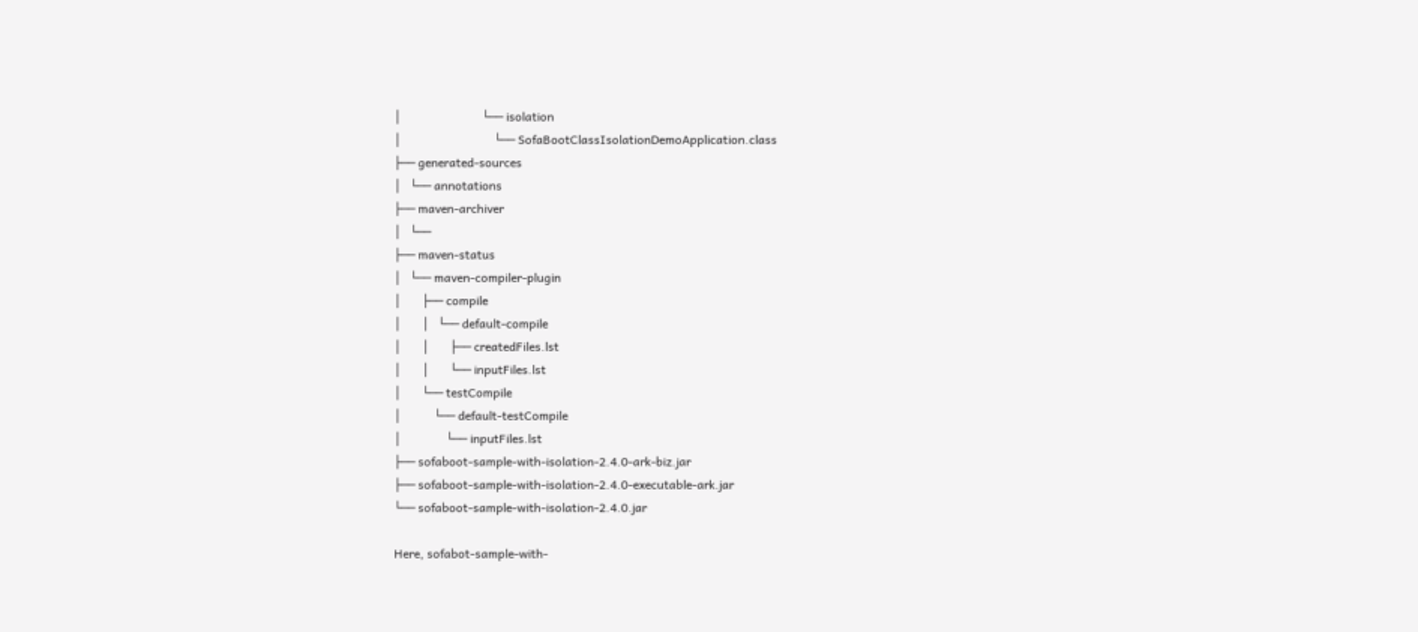│                           └── isolation
│                               └── SofaBootClassIsolationDemoApplication.class
├── generated-sources
│   └── annotations
├── maven-archiver
│   └──
├── maven-status
│   └── maven-compiler-plugin
│       ├── compile
│       │   └── default-compile
│       │       ├── createdFiles.lst
│       │       └── inputFiles.lst
│       └── testCompile
│           └── default-testCompile
│               └── inputFiles.lst
├── sofaboot-sample-with-isolation-2.4.0-ark-biz.jar
├── sofaboot-sample-with-isolation-2.4.0-executable-ark.jar
└── sofaboot-sample-with-isolation-2.4.0.jar

Here, sofabot-sample-with-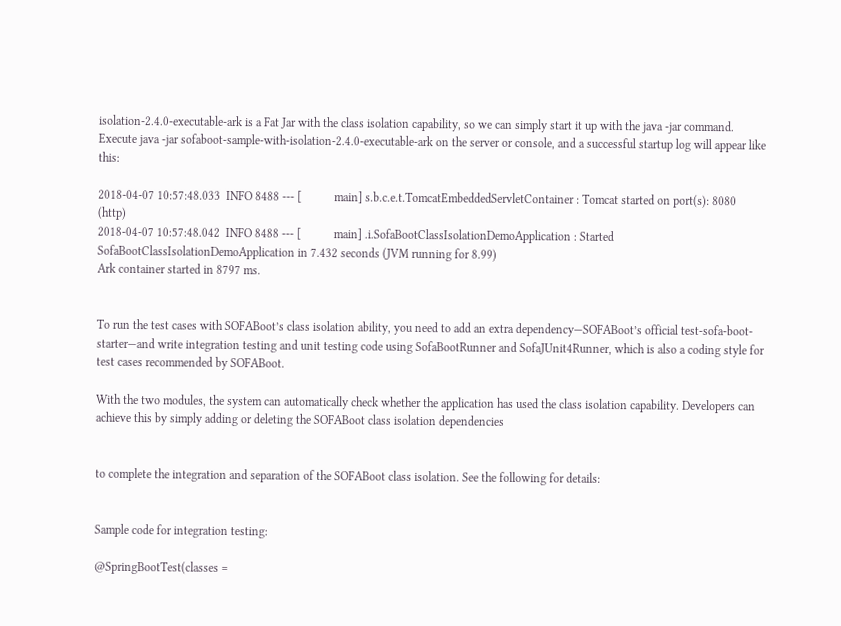isolation-2.4.0-executable-ark is a Fat Jar with the class isolation capability, so we can simply start it up with the java -jar command. Execute java -jar sofaboot-sample-with-isolation-2.4.0-executable-ark on the server or console, and a successful startup log will appear like this:

2018-04-07 10:57:48.033  INFO 8488 --- [           main] s.b.c.e.t.TomcatEmbeddedServletContainer : Tomcat started on port(s): 8080 (http)
2018-04-07 10:57:48.042  INFO 8488 --- [           main] .i.SofaBootClassIsolationDemoApplication : Started SofaBootClassIsolationDemoApplication in 7.432 seconds (JVM running for 8.99)
Ark container started in 8797 ms.


To run the test cases with SOFABoot’s class isolation ability, you need to add an extra dependency—SOFABoot’s official test-sofa-boot-starter—and write integration testing and unit testing code using SofaBootRunner and SofaJUnit4Runner, which is also a coding style for test cases recommended by SOFABoot.

With the two modules, the system can automatically check whether the application has used the class isolation capability. Developers can achieve this by simply adding or deleting the SOFABoot class isolation dependencies


to complete the integration and separation of the SOFABoot class isolation. See the following for details:


Sample code for integration testing:

@SpringBootTest(classes =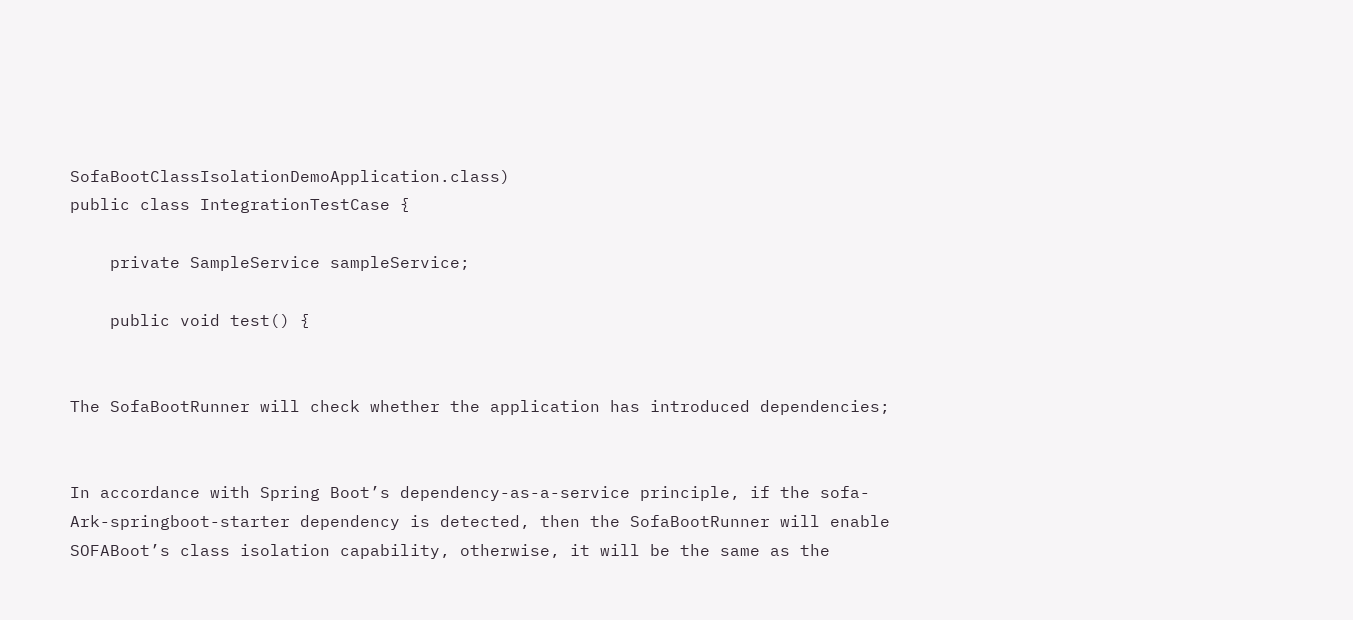SofaBootClassIsolationDemoApplication.class)
public class IntegrationTestCase {

    private SampleService sampleService;

    public void test() {


The SofaBootRunner will check whether the application has introduced dependencies;


In accordance with Spring Boot’s dependency-as-a-service principle, if the sofa-Ark-springboot-starter dependency is detected, then the SofaBootRunner will enable SOFABoot’s class isolation capability, otherwise, it will be the same as the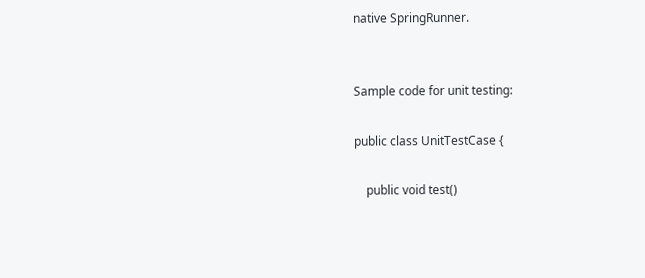native SpringRunner.


Sample code for unit testing:

public class UnitTestCase {

    public void test()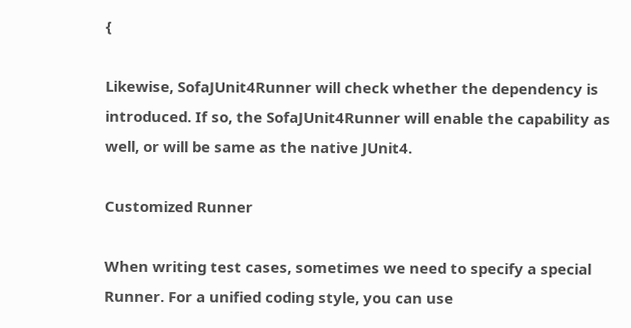{

Likewise, SofaJUnit4Runner will check whether the dependency is introduced. If so, the SofaJUnit4Runner will enable the capability as well, or will be same as the native JUnit4.

Customized Runner

When writing test cases, sometimes we need to specify a special Runner. For a unified coding style, you can use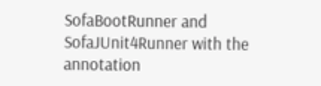SofaBootRunner and SofaJUnit4Runner with the annotation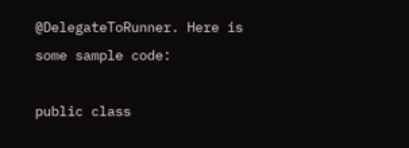@DelegateToRunner. Here is some sample code:

public class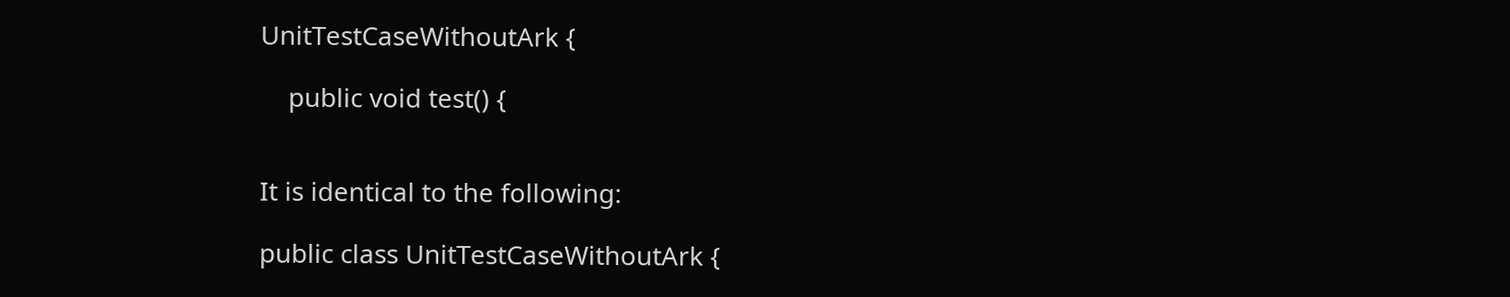UnitTestCaseWithoutArk {

    public void test() {


It is identical to the following:

public class UnitTestCaseWithoutArk {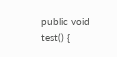public void test() {